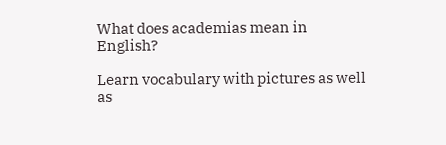What does academias mean in English?

Learn vocabulary with pictures as well as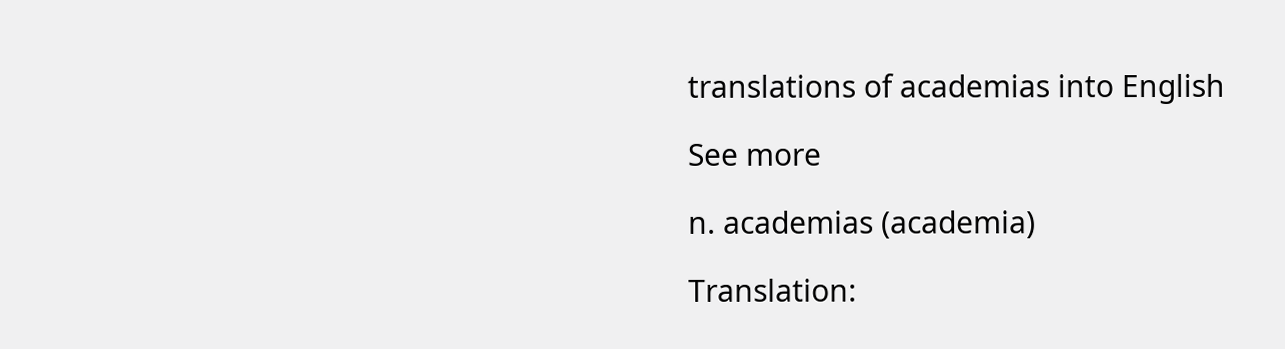translations of academias into English

See more

n. academias (academia)

Translation: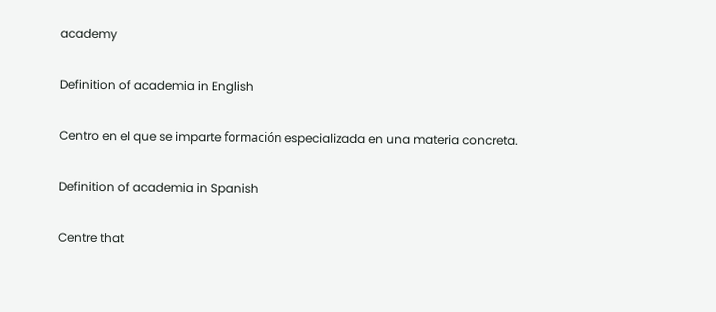academy

Definition of academia in English

Centro en el que se imparte formación especializada en una materia concreta.

Definition of academia in Spanish

Centre that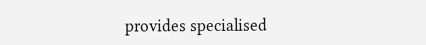provides specialised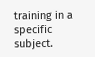training in a specific subject.